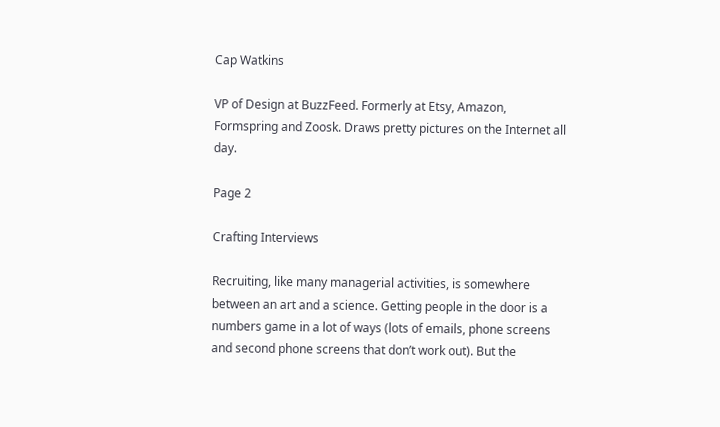Cap Watkins

VP of Design at BuzzFeed. Formerly at Etsy, Amazon, Formspring and Zoosk. Draws pretty pictures on the Internet all day.

Page 2

Crafting Interviews

Recruiting, like many managerial activities, is somewhere between an art and a science. Getting people in the door is a numbers game in a lot of ways (lots of emails, phone screens and second phone screens that don’t work out). But the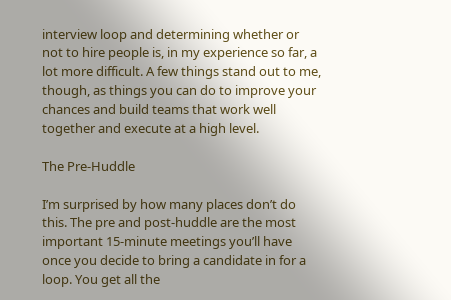interview loop and determining whether or not to hire people is, in my experience so far, a lot more difficult. A few things stand out to me, though, as things you can do to improve your chances and build teams that work well together and execute at a high level.

The Pre-Huddle

I’m surprised by how many places don’t do this. The pre and post-huddle are the most important 15-minute meetings you’ll have once you decide to bring a candidate in for a loop. You get all the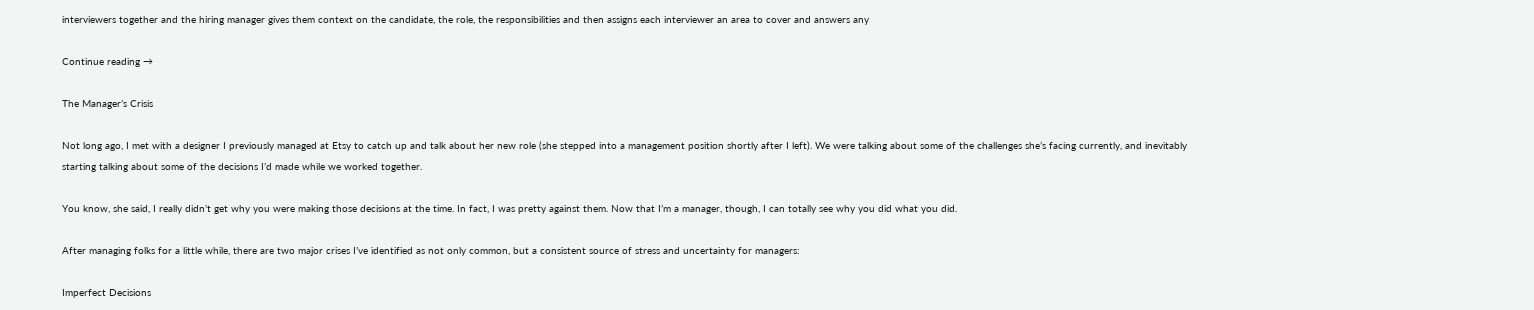interviewers together and the hiring manager gives them context on the candidate, the role, the responsibilities and then assigns each interviewer an area to cover and answers any

Continue reading →

The Manager’s Crisis

Not long ago, I met with a designer I previously managed at Etsy to catch up and talk about her new role (she stepped into a management position shortly after I left). We were talking about some of the challenges she’s facing currently, and inevitably starting talking about some of the decisions I’d made while we worked together.

You know, she said, I really didn’t get why you were making those decisions at the time. In fact, I was pretty against them. Now that I’m a manager, though, I can totally see why you did what you did.

After managing folks for a little while, there are two major crises I’ve identified as not only common, but a consistent source of stress and uncertainty for managers:

Imperfect Decisions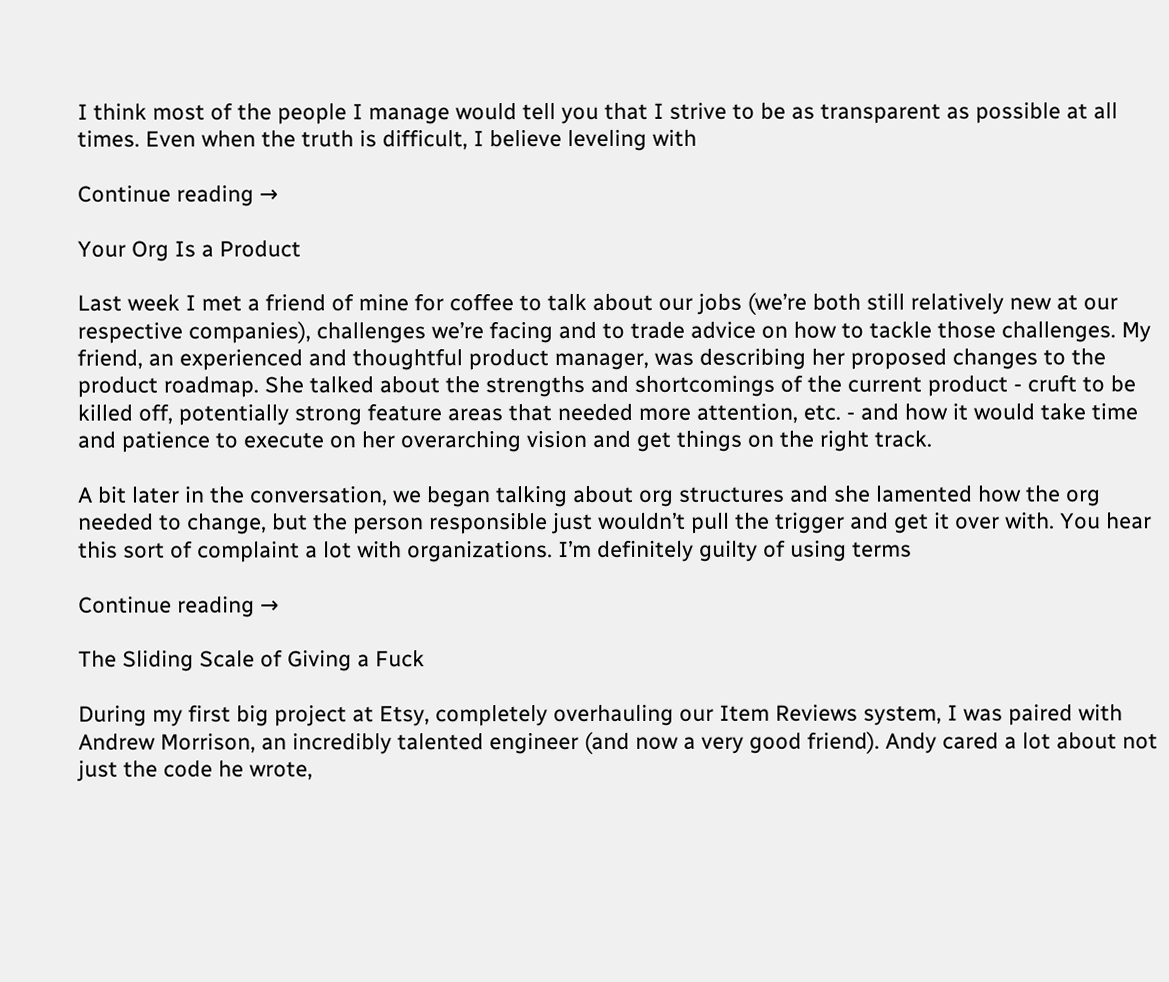I think most of the people I manage would tell you that I strive to be as transparent as possible at all times. Even when the truth is difficult, I believe leveling with

Continue reading →

Your Org Is a Product

Last week I met a friend of mine for coffee to talk about our jobs (we’re both still relatively new at our respective companies), challenges we’re facing and to trade advice on how to tackle those challenges. My friend, an experienced and thoughtful product manager, was describing her proposed changes to the product roadmap. She talked about the strengths and shortcomings of the current product - cruft to be killed off, potentially strong feature areas that needed more attention, etc. - and how it would take time and patience to execute on her overarching vision and get things on the right track.

A bit later in the conversation, we began talking about org structures and she lamented how the org needed to change, but the person responsible just wouldn’t pull the trigger and get it over with. You hear this sort of complaint a lot with organizations. I’m definitely guilty of using terms

Continue reading →

The Sliding Scale of Giving a Fuck

During my first big project at Etsy, completely overhauling our Item Reviews system, I was paired with Andrew Morrison, an incredibly talented engineer (and now a very good friend). Andy cared a lot about not just the code he wrote,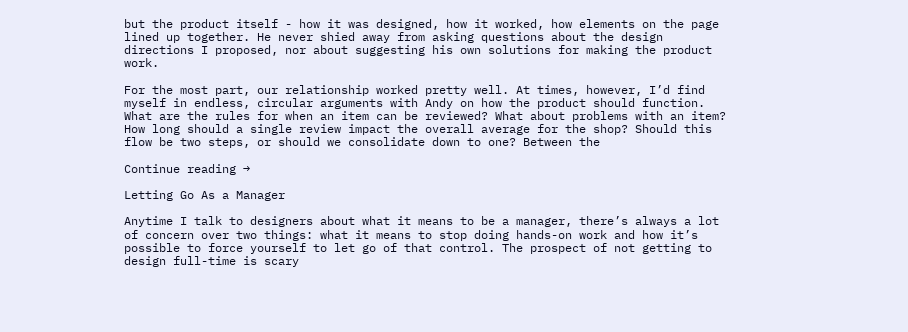but the product itself - how it was designed, how it worked, how elements on the page lined up together. He never shied away from asking questions about the design directions I proposed, nor about suggesting his own solutions for making the product work.

For the most part, our relationship worked pretty well. At times, however, I’d find myself in endless, circular arguments with Andy on how the product should function. What are the rules for when an item can be reviewed? What about problems with an item? How long should a single review impact the overall average for the shop? Should this flow be two steps, or should we consolidate down to one? Between the

Continue reading →

Letting Go As a Manager

Anytime I talk to designers about what it means to be a manager, there’s always a lot of concern over two things: what it means to stop doing hands-on work and how it’s possible to force yourself to let go of that control. The prospect of not getting to design full-time is scary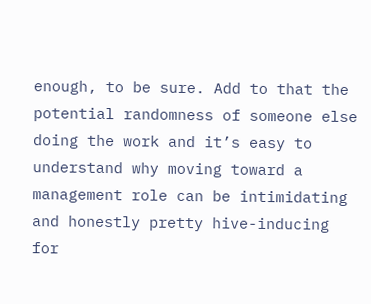enough, to be sure. Add to that the potential randomness of someone else doing the work and it’s easy to understand why moving toward a management role can be intimidating and honestly pretty hive-inducing for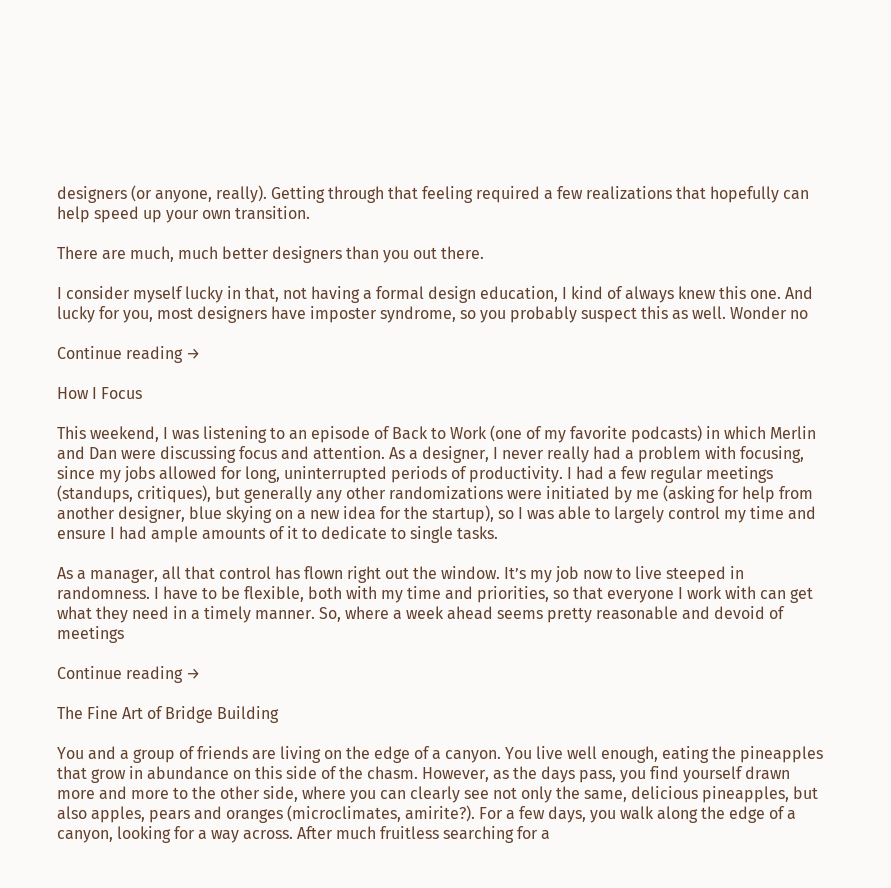designers (or anyone, really). Getting through that feeling required a few realizations that hopefully can help speed up your own transition.

There are much, much better designers than you out there.

I consider myself lucky in that, not having a formal design education, I kind of always knew this one. And lucky for you, most designers have imposter syndrome, so you probably suspect this as well. Wonder no

Continue reading →

How I Focus

This weekend, I was listening to an episode of Back to Work (one of my favorite podcasts) in which Merlin and Dan were discussing focus and attention. As a designer, I never really had a problem with focusing, since my jobs allowed for long, uninterrupted periods of productivity. I had a few regular meetings (standups, critiques), but generally any other randomizations were initiated by me (asking for help from another designer, blue skying on a new idea for the startup), so I was able to largely control my time and ensure I had ample amounts of it to dedicate to single tasks.

As a manager, all that control has flown right out the window. It’s my job now to live steeped in randomness. I have to be flexible, both with my time and priorities, so that everyone I work with can get what they need in a timely manner. So, where a week ahead seems pretty reasonable and devoid of meetings

Continue reading →

The Fine Art of Bridge Building

You and a group of friends are living on the edge of a canyon. You live well enough, eating the pineapples that grow in abundance on this side of the chasm. However, as the days pass, you find yourself drawn more and more to the other side, where you can clearly see not only the same, delicious pineapples, but also apples, pears and oranges (microclimates, amirite?). For a few days, you walk along the edge of a canyon, looking for a way across. After much fruitless searching for a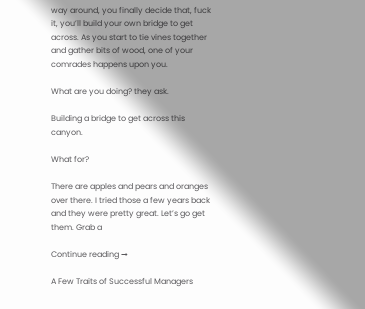way around, you finally decide that, fuck it, you’ll build your own bridge to get across. As you start to tie vines together and gather bits of wood, one of your comrades happens upon you.

What are you doing? they ask.

Building a bridge to get across this canyon.

What for?

There are apples and pears and oranges over there. I tried those a few years back and they were pretty great. Let’s go get them. Grab a

Continue reading →

A Few Traits of Successful Managers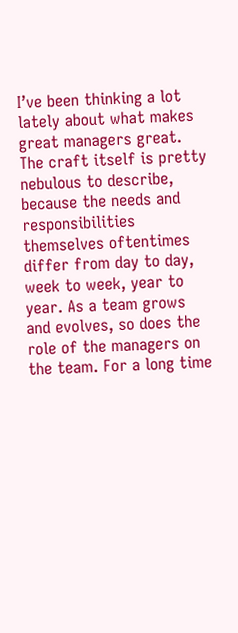I’ve been thinking a lot lately about what makes great managers great. The craft itself is pretty nebulous to describe, because the needs and responsibilities themselves oftentimes differ from day to day, week to week, year to year. As a team grows and evolves, so does the role of the managers on the team. For a long time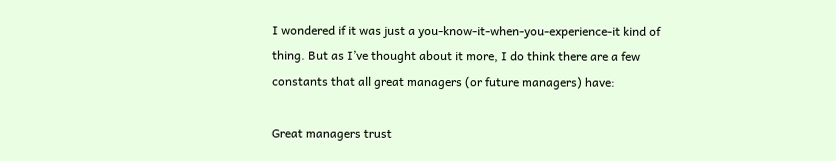I wondered if it was just a you-know-it-when-you-experience-it kind of thing. But as I’ve thought about it more, I do think there are a few constants that all great managers (or future managers) have:

Great managers trust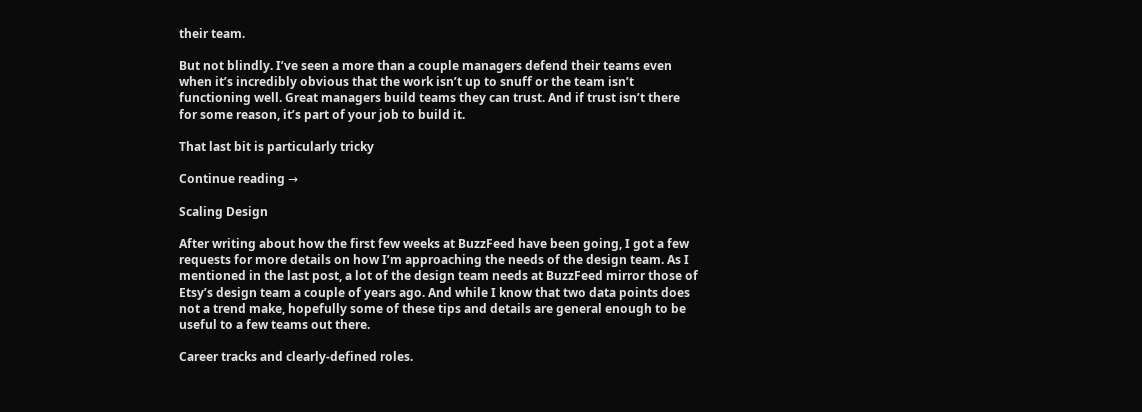their team.

But not blindly. I’ve seen a more than a couple managers defend their teams even when it’s incredibly obvious that the work isn’t up to snuff or the team isn’t functioning well. Great managers build teams they can trust. And if trust isn’t there for some reason, it’s part of your job to build it.

That last bit is particularly tricky

Continue reading →

Scaling Design

After writing about how the first few weeks at BuzzFeed have been going, I got a few requests for more details on how I’m approaching the needs of the design team. As I mentioned in the last post, a lot of the design team needs at BuzzFeed mirror those of Etsy’s design team a couple of years ago. And while I know that two data points does not a trend make, hopefully some of these tips and details are general enough to be useful to a few teams out there.

Career tracks and clearly-defined roles.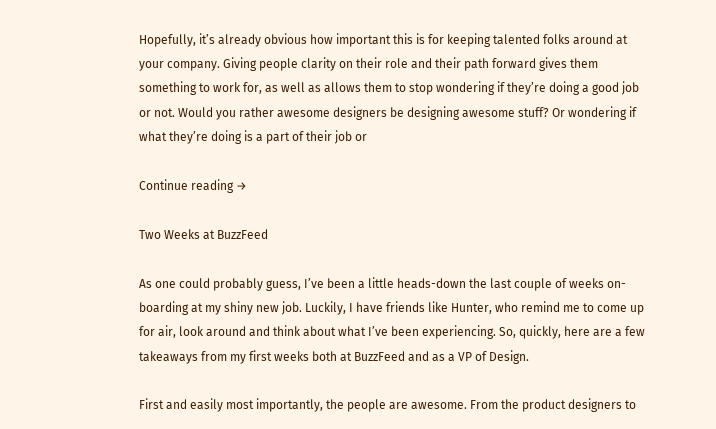Hopefully, it’s already obvious how important this is for keeping talented folks around at your company. Giving people clarity on their role and their path forward gives them something to work for, as well as allows them to stop wondering if they’re doing a good job or not. Would you rather awesome designers be designing awesome stuff? Or wondering if what they’re doing is a part of their job or

Continue reading →

Two Weeks at BuzzFeed

As one could probably guess, I’ve been a little heads-down the last couple of weeks on-boarding at my shiny new job. Luckily, I have friends like Hunter, who remind me to come up for air, look around and think about what I’ve been experiencing. So, quickly, here are a few takeaways from my first weeks both at BuzzFeed and as a VP of Design.

First and easily most importantly, the people are awesome. From the product designers to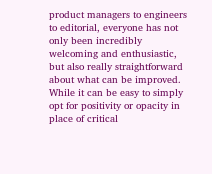product managers to engineers to editorial, everyone has not only been incredibly welcoming and enthusiastic, but also really straightforward about what can be improved. While it can be easy to simply opt for positivity or opacity in place of critical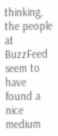thinking, the people at BuzzFeed seem to have found a nice medium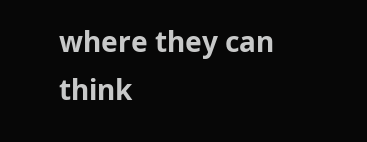where they can think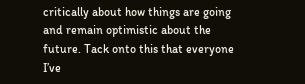critically about how things are going and remain optimistic about the future. Tack onto this that everyone I’ve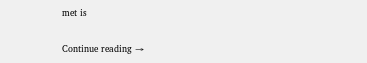met is

Continue reading →